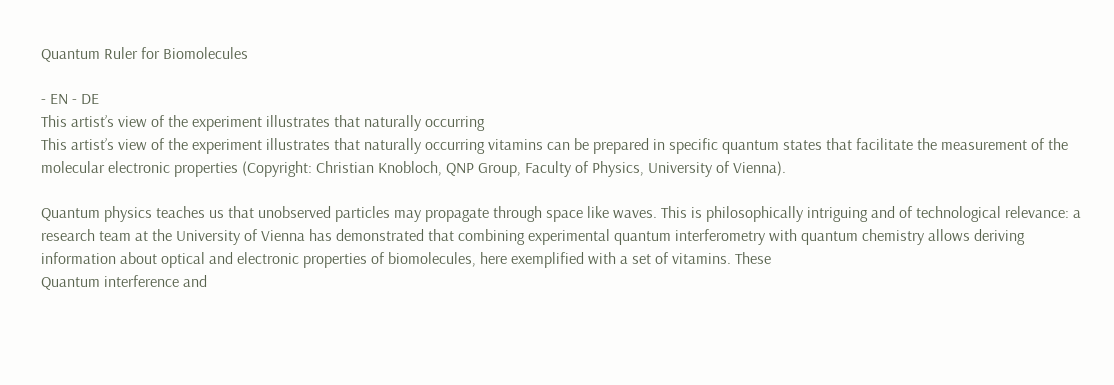Quantum Ruler for Biomolecules

- EN - DE
This artist’s view of the experiment illustrates that naturally occurring
This artist’s view of the experiment illustrates that naturally occurring vitamins can be prepared in specific quantum states that facilitate the measurement of the molecular electronic properties (Copyright: Christian Knobloch, QNP Group, Faculty of Physics, University of Vienna).

Quantum physics teaches us that unobserved particles may propagate through space like waves. This is philosophically intriguing and of technological relevance: a research team at the University of Vienna has demonstrated that combining experimental quantum interferometry with quantum chemistry allows deriving information about optical and electronic properties of biomolecules, here exemplified with a set of vitamins. These
Quantum interference and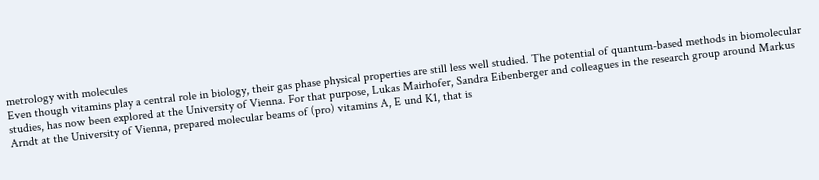metrology with molecules
Even though vitamins play a central role in biology, their gas phase physical properties are still less well studied. The potential of quantum-based methods in biomolecular studies, has now been explored at the University of Vienna. For that purpose, Lukas Mairhofer, Sandra Eibenberger and colleagues in the research group around Markus Arndt at the University of Vienna, prepared molecular beams of (pro) vitamins A, E und K1, that is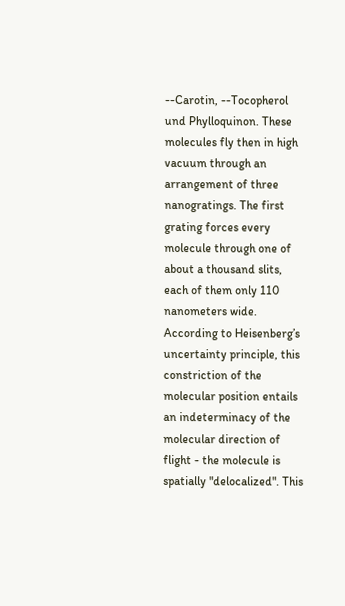--Carotin, --Tocopherol und Phylloquinon. These molecules fly then in high vacuum through an arrangement of three nanogratings. The first grating forces every molecule through one of about a thousand slits, each of them only 110 nanometers wide. According to Heisenberg’s uncertainty principle, this constriction of the molecular position entails an indeterminacy of the molecular direction of flight - the molecule is spatially "delocalized". This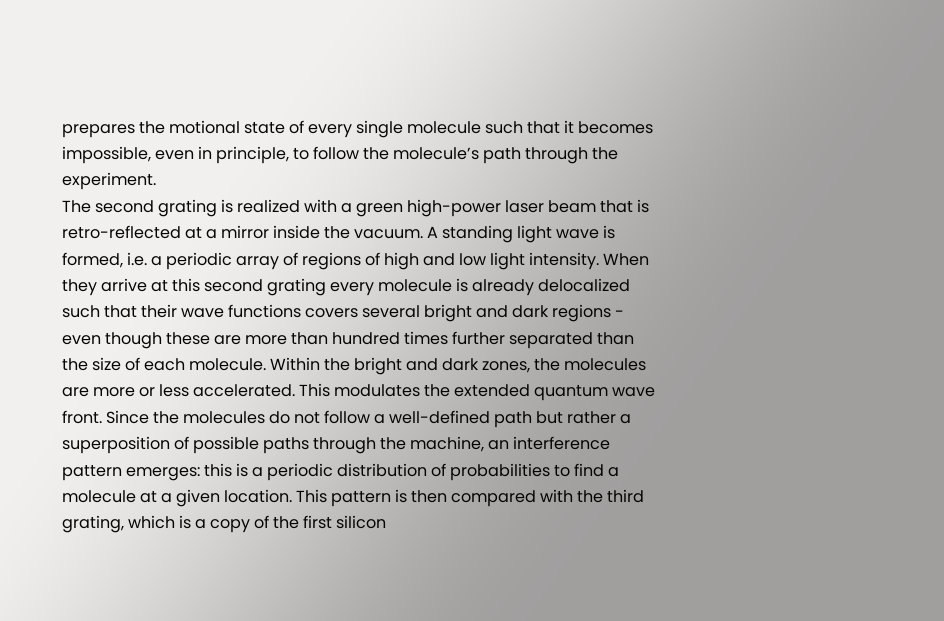prepares the motional state of every single molecule such that it becomes impossible, even in principle, to follow the molecule’s path through the experiment.
The second grating is realized with a green high-power laser beam that is retro-reflected at a mirror inside the vacuum. A standing light wave is formed, i.e. a periodic array of regions of high and low light intensity. When they arrive at this second grating every molecule is already delocalized such that their wave functions covers several bright and dark regions - even though these are more than hundred times further separated than the size of each molecule. Within the bright and dark zones, the molecules are more or less accelerated. This modulates the extended quantum wave front. Since the molecules do not follow a well-defined path but rather a superposition of possible paths through the machine, an interference pattern emerges: this is a periodic distribution of probabilities to find a molecule at a given location. This pattern is then compared with the third grating, which is a copy of the first silicon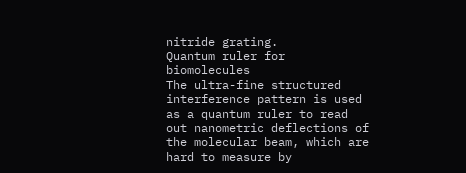nitride grating.
Quantum ruler for biomolecules
The ultra-fine structured interference pattern is used as a quantum ruler to read out nanometric deflections of the molecular beam, which are hard to measure by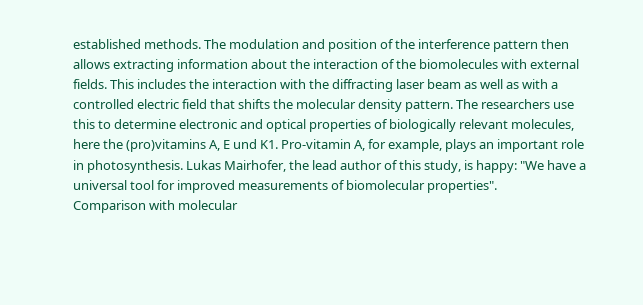established methods. The modulation and position of the interference pattern then allows extracting information about the interaction of the biomolecules with external fields. This includes the interaction with the diffracting laser beam as well as with a controlled electric field that shifts the molecular density pattern. The researchers use this to determine electronic and optical properties of biologically relevant molecules, here the (pro)vitamins A, E und K1. Pro-vitamin A, for example, plays an important role in photosynthesis. Lukas Mairhofer, the lead author of this study, is happy: "We have a universal tool for improved measurements of biomolecular properties".
Comparison with molecular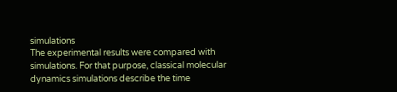simulations
The experimental results were compared with simulations. For that purpose, classical molecular dynamics simulations describe the time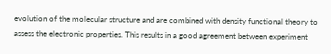evolution of the molecular structure and are combined with density functional theory to assess the electronic properties. This results in a good agreement between experiment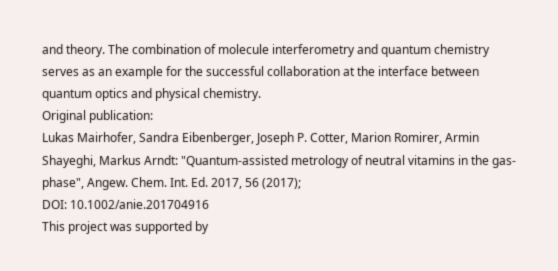and theory. The combination of molecule interferometry and quantum chemistry serves as an example for the successful collaboration at the interface between quantum optics and physical chemistry.
Original publication:
Lukas Mairhofer, Sandra Eibenberger, Joseph P. Cotter, Marion Romirer, Armin Shayeghi, Markus Arndt: "Quantum-assisted metrology of neutral vitamins in the gas-phase", Angew. Chem. Int. Ed. 2017, 56 (2017);
DOI: 10.1002/anie.201704916
This project was supported by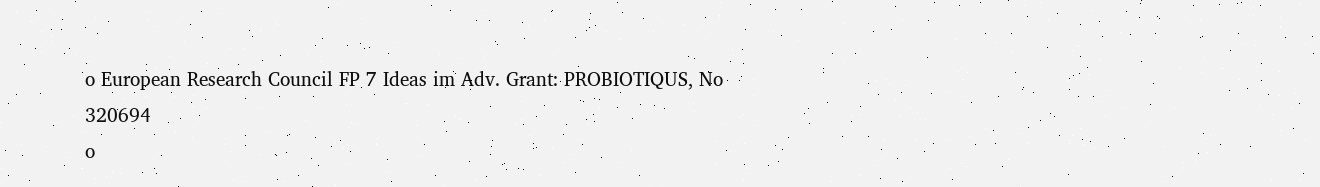o European Research Council FP 7 Ideas im Adv. Grant: PROBIOTIQUS, No 320694
o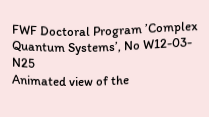FWF Doctoral Program ’Complex Quantum Systems’, No W12-03-N25
Animated view of the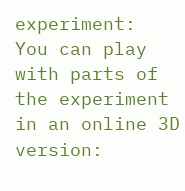experiment:
You can play with parts of the experiment in an online 3D version: